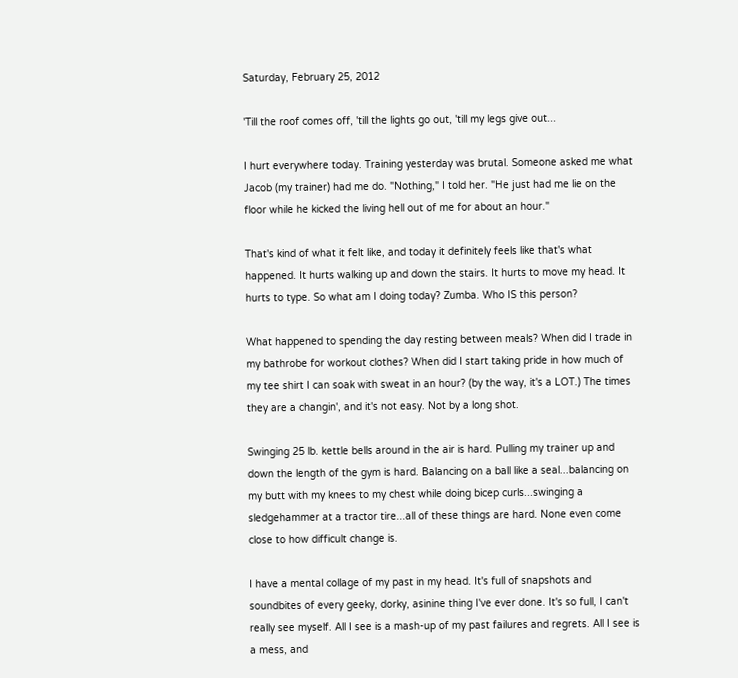Saturday, February 25, 2012

'Till the roof comes off, 'till the lights go out, 'till my legs give out...

I hurt everywhere today. Training yesterday was brutal. Someone asked me what Jacob (my trainer) had me do. "Nothing," I told her. "He just had me lie on the floor while he kicked the living hell out of me for about an hour."

That's kind of what it felt like, and today it definitely feels like that's what happened. It hurts walking up and down the stairs. It hurts to move my head. It hurts to type. So what am I doing today? Zumba. Who IS this person?

What happened to spending the day resting between meals? When did I trade in my bathrobe for workout clothes? When did I start taking pride in how much of my tee shirt I can soak with sweat in an hour? (by the way, it's a LOT.) The times they are a changin', and it's not easy. Not by a long shot.

Swinging 25 lb. kettle bells around in the air is hard. Pulling my trainer up and down the length of the gym is hard. Balancing on a ball like a seal...balancing on my butt with my knees to my chest while doing bicep curls...swinging a sledgehammer at a tractor tire...all of these things are hard. None even come close to how difficult change is.

I have a mental collage of my past in my head. It's full of snapshots and soundbites of every geeky, dorky, asinine thing I've ever done. It's so full, I can't really see myself. All I see is a mash-up of my past failures and regrets. All I see is a mess, and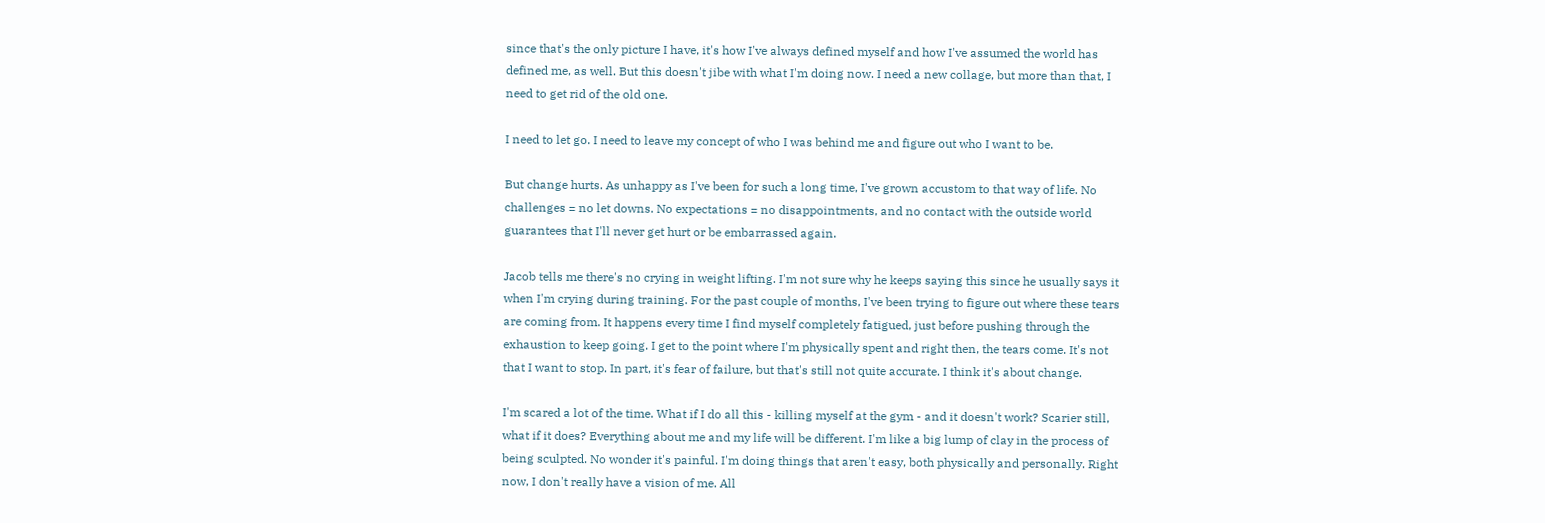since that's the only picture I have, it's how I've always defined myself and how I've assumed the world has defined me, as well. But this doesn't jibe with what I'm doing now. I need a new collage, but more than that, I need to get rid of the old one.

I need to let go. I need to leave my concept of who I was behind me and figure out who I want to be.

But change hurts. As unhappy as I've been for such a long time, I've grown accustom to that way of life. No challenges = no let downs. No expectations = no disappointments, and no contact with the outside world guarantees that I'll never get hurt or be embarrassed again.

Jacob tells me there's no crying in weight lifting. I'm not sure why he keeps saying this since he usually says it when I'm crying during training. For the past couple of months, I've been trying to figure out where these tears are coming from. It happens every time I find myself completely fatigued, just before pushing through the exhaustion to keep going. I get to the point where I'm physically spent and right then, the tears come. It's not that I want to stop. In part, it's fear of failure, but that's still not quite accurate. I think it's about change.

I'm scared a lot of the time. What if I do all this - killing myself at the gym - and it doesn't work? Scarier still, what if it does? Everything about me and my life will be different. I'm like a big lump of clay in the process of being sculpted. No wonder it's painful. I'm doing things that aren't easy, both physically and personally. Right now, I don't really have a vision of me. All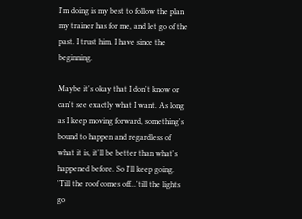I'm doing is my best to follow the plan my trainer has for me, and let go of the past. I trust him. I have since the beginning.

Maybe it's okay that I don't know or can't see exactly what I want. As long as I keep moving forward, something's bound to happen and regardless of what it is, it'll be better than what's happened before. So I'll keep going. 'Till the roof comes off...'till the lights go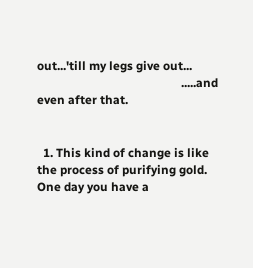out...'till my legs give out...
                                                .....and even after that.


  1. This kind of change is like the process of purifying gold. One day you have a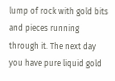lump of rock with gold bits and pieces running through it. The next day you have pure liquid gold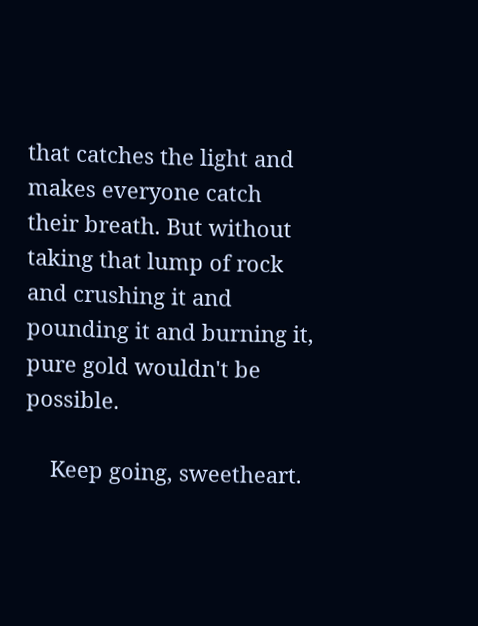that catches the light and makes everyone catch their breath. But without taking that lump of rock and crushing it and pounding it and burning it, pure gold wouldn't be possible.

    Keep going, sweetheart.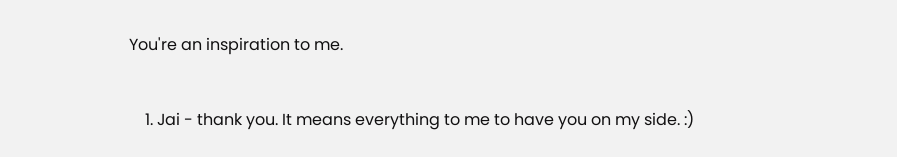You're an inspiration to me.


    1. Jai - thank you. It means everything to me to have you on my side. :)